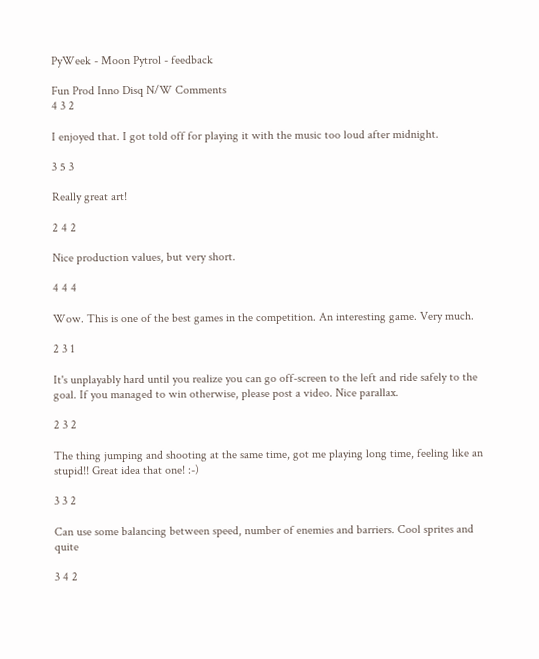PyWeek - Moon Pytrol - feedback

Fun Prod Inno Disq N/W Comments
4 3 2

I enjoyed that. I got told off for playing it with the music too loud after midnight.

3 5 3

Really great art!

2 4 2

Nice production values, but very short.

4 4 4

Wow. This is one of the best games in the competition. An interesting game. Very much.

2 3 1

It's unplayably hard until you realize you can go off-screen to the left and ride safely to the
goal. If you managed to win otherwise, please post a video. Nice parallax.

2 3 2

The thing jumping and shooting at the same time, got me playing long time, feeling like an
stupid!! Great idea that one! :-)

3 3 2

Can use some balancing between speed, number of enemies and barriers. Cool sprites and quite

3 4 2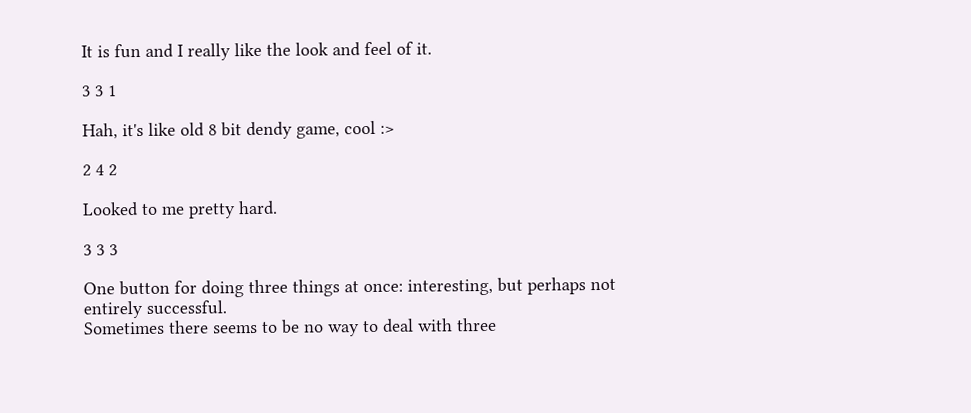It is fun and I really like the look and feel of it.

3 3 1

Hah, it's like old 8 bit dendy game, cool :>

2 4 2

Looked to me pretty hard.

3 3 3

One button for doing three things at once: interesting, but perhaps not entirely successful.
Sometimes there seems to be no way to deal with three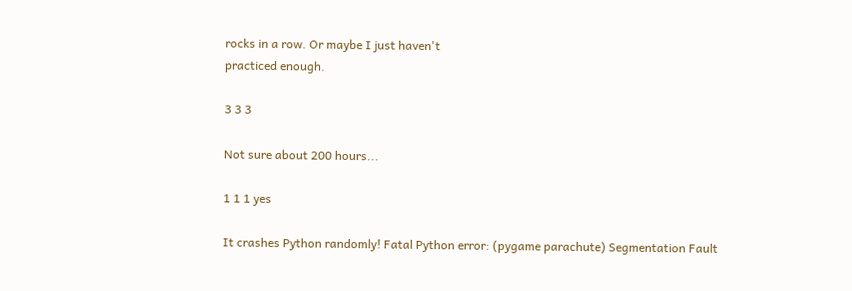rocks in a row. Or maybe I just haven't
practiced enough.

3 3 3

Not sure about 200 hours...

1 1 1 yes

It crashes Python randomly! Fatal Python error: (pygame parachute) Segmentation Fault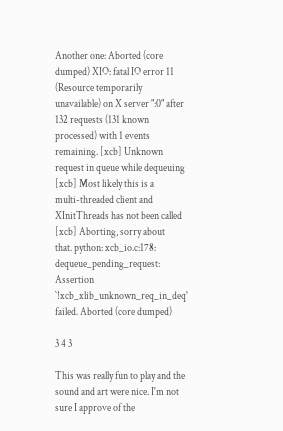Another one: Aborted (core dumped) XIO: fatal IO error 11 (Resource temporarily
unavailable) on X server ":0" after 132 requests (131 known processed) with 1 events
remaining. [xcb] Unknown request in queue while dequeuing [xcb] Most likely this is a
multi-threaded client and XInitThreads has not been called [xcb] Aborting, sorry about
that. python: xcb_io.c:178: dequeue_pending_request: Assertion
`!xcb_xlib_unknown_req_in_deq' failed. Aborted (core dumped)

3 4 3

This was really fun to play and the sound and art were nice. I'm not sure I approve of the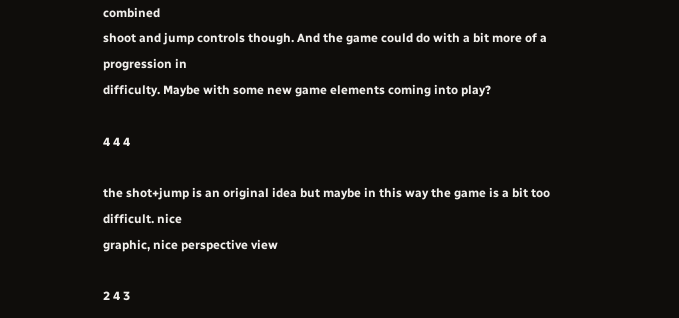combined
shoot and jump controls though. And the game could do with a bit more of a progression in
difficulty. Maybe with some new game elements coming into play?

4 4 4

the shot+jump is an original idea but maybe in this way the game is a bit too difficult. nice
graphic, nice perspective view

2 4 3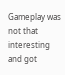Gameplay was not that interesting and got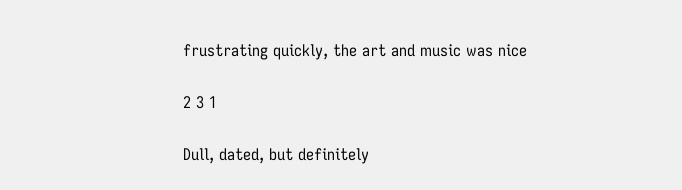frustrating quickly, the art and music was nice

2 3 1

Dull, dated, but definitely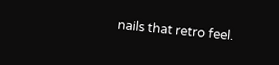nails that retro feel.